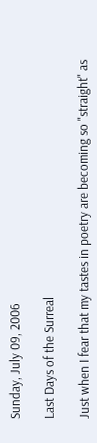Sunday, July 09, 2006

Last Days of the Surreal

Just when I fear that my tastes in poetry are becoming so "straight" as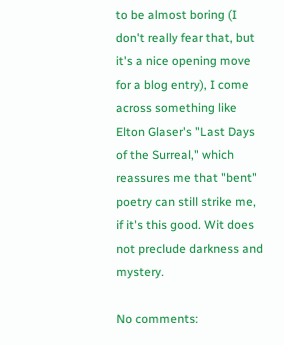to be almost boring (I don't really fear that, but it's a nice opening move for a blog entry), I come across something like Elton Glaser's "Last Days of the Surreal," which reassures me that "bent" poetry can still strike me, if it's this good. Wit does not preclude darkness and mystery.

No comments: